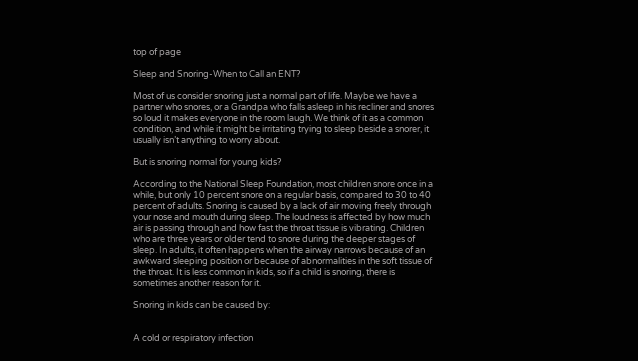top of page

Sleep and Snoring-When to Call an ENT?

Most of us consider snoring just a normal part of life. Maybe we have a partner who snores, or a Grandpa who falls asleep in his recliner and snores so loud it makes everyone in the room laugh. We think of it as a common condition, and while it might be irritating trying to sleep beside a snorer, it usually isn’t anything to worry about.

But is snoring normal for young kids?

According to the National Sleep Foundation, most children snore once in a while, but only 10 percent snore on a regular basis, compared to 30 to 40 percent of adults. Snoring is caused by a lack of air moving freely through your nose and mouth during sleep. The loudness is affected by how much air is passing through and how fast the throat tissue is vibrating. Children who are three years or older tend to snore during the deeper stages of sleep. In adults, it often happens when the airway narrows because of an awkward sleeping position or because of abnormalities in the soft tissue of the throat. It is less common in kids, so if a child is snoring, there is sometimes another reason for it.

Snoring in kids can be caused by:


A cold or respiratory infection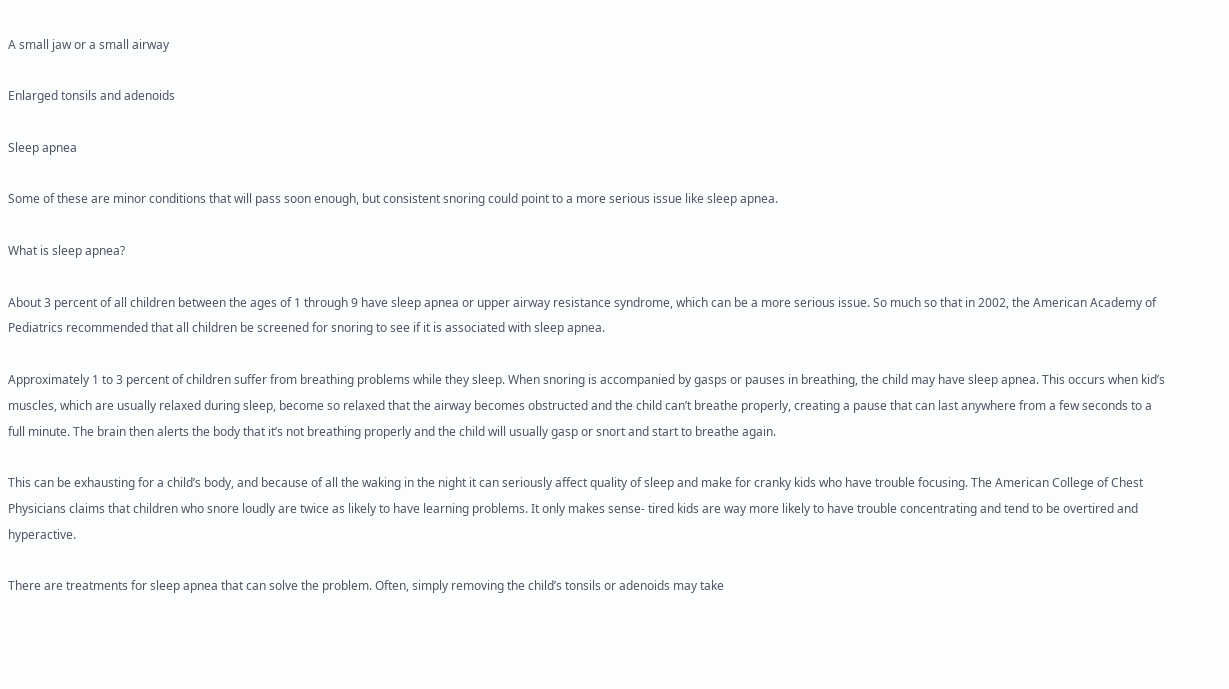A small jaw or a small airway

Enlarged tonsils and adenoids

Sleep apnea

Some of these are minor conditions that will pass soon enough, but consistent snoring could point to a more serious issue like sleep apnea.

What is sleep apnea?

About 3 percent of all children between the ages of 1 through 9 have sleep apnea or upper airway resistance syndrome, which can be a more serious issue. So much so that in 2002, the American Academy of Pediatrics recommended that all children be screened for snoring to see if it is associated with sleep apnea.

Approximately 1 to 3 percent of children suffer from breathing problems while they sleep. When snoring is accompanied by gasps or pauses in breathing, the child may have sleep apnea. This occurs when kid’s muscles, which are usually relaxed during sleep, become so relaxed that the airway becomes obstructed and the child can’t breathe properly, creating a pause that can last anywhere from a few seconds to a full minute. The brain then alerts the body that it’s not breathing properly and the child will usually gasp or snort and start to breathe again.

This can be exhausting for a child’s body, and because of all the waking in the night it can seriously affect quality of sleep and make for cranky kids who have trouble focusing. The American College of Chest Physicians claims that children who snore loudly are twice as likely to have learning problems. It only makes sense- tired kids are way more likely to have trouble concentrating and tend to be overtired and hyperactive.

There are treatments for sleep apnea that can solve the problem. Often, simply removing the child’s tonsils or adenoids may take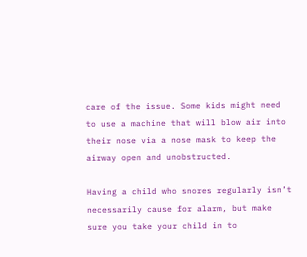care of the issue. Some kids might need to use a machine that will blow air into their nose via a nose mask to keep the airway open and unobstructed.

Having a child who snores regularly isn’t necessarily cause for alarm, but make sure you take your child in to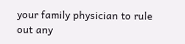your family physician to rule out any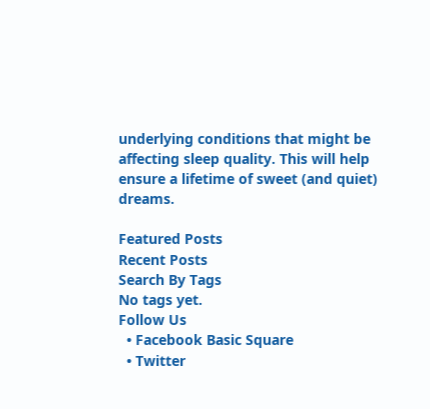underlying conditions that might be affecting sleep quality. This will help ensure a lifetime of sweet (and quiet) dreams.

Featured Posts
Recent Posts
Search By Tags
No tags yet.
Follow Us
  • Facebook Basic Square
  • Twitter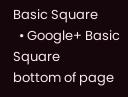Basic Square
  • Google+ Basic Square
bottom of page